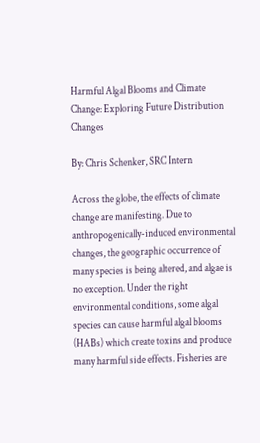Harmful Algal Blooms and Climate Change: Exploring Future Distribution Changes

By: Chris Schenker, SRC Intern

Across the globe, the effects of climate change are manifesting. Due to anthropogenically-induced environmental changes, the geographic occurrence of many species is being altered, and algae is no exception. Under the right environmental conditions, some algal species can cause harmful algal blooms (HABs) which create toxins and produce many harmful side effects. Fisheries are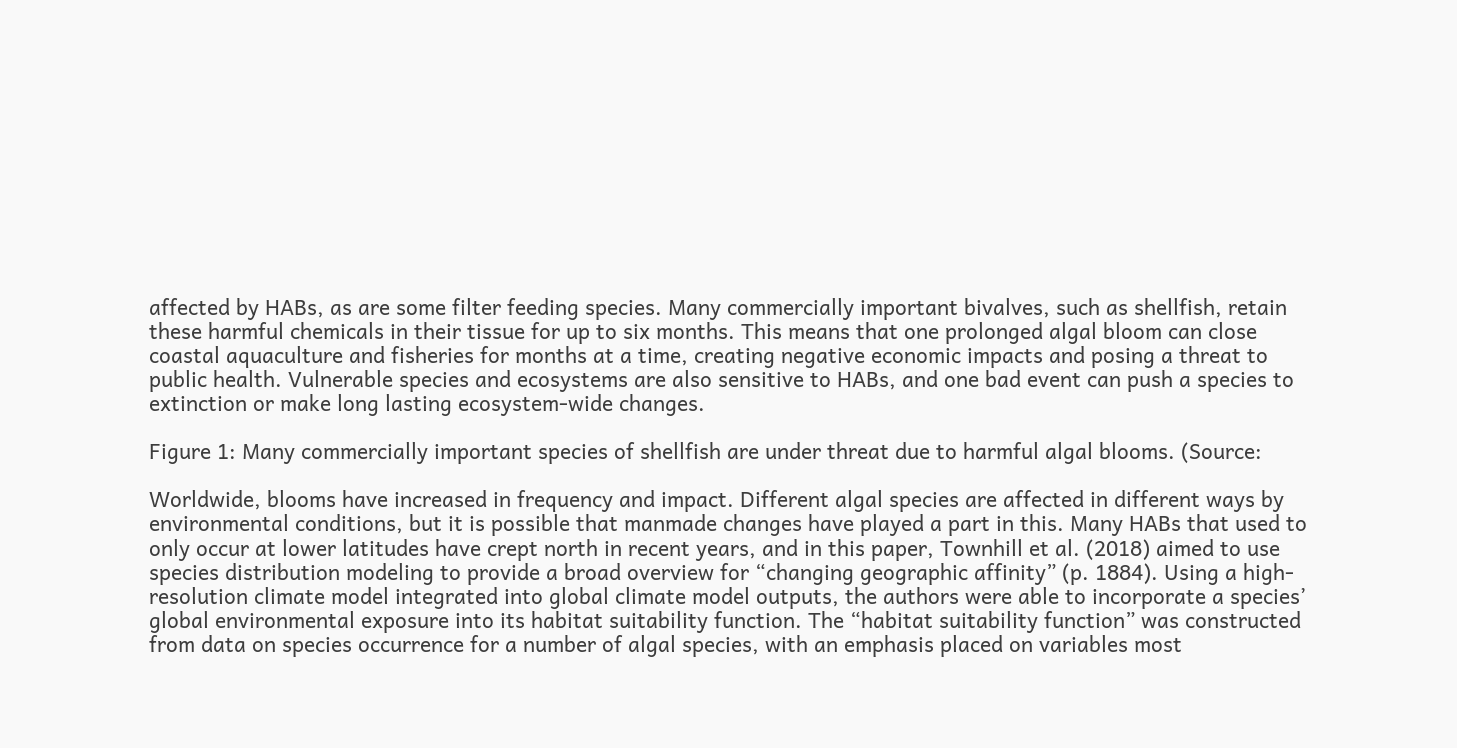affected by HABs, as are some filter feeding species. Many commercially important bivalves, such as shellfish, retain these harmful chemicals in their tissue for up to six months. This means that one prolonged algal bloom can close coastal aquaculture and fisheries for months at a time, creating negative economic impacts and posing a threat to public health. Vulnerable species and ecosystems are also sensitive to HABs, and one bad event can push a species to extinction or make long lasting ecosystem-wide changes.

Figure 1: Many commercially important species of shellfish are under threat due to harmful algal blooms. (Source:

Worldwide, blooms have increased in frequency and impact. Different algal species are affected in different ways by environmental conditions, but it is possible that manmade changes have played a part in this. Many HABs that used to only occur at lower latitudes have crept north in recent years, and in this paper, Townhill et al. (2018) aimed to use species distribution modeling to provide a broad overview for “changing geographic affinity” (p. 1884). Using a high-resolution climate model integrated into global climate model outputs, the authors were able to incorporate a species’ global environmental exposure into its habitat suitability function. The “habitat suitability function” was constructed from data on species occurrence for a number of algal species, with an emphasis placed on variables most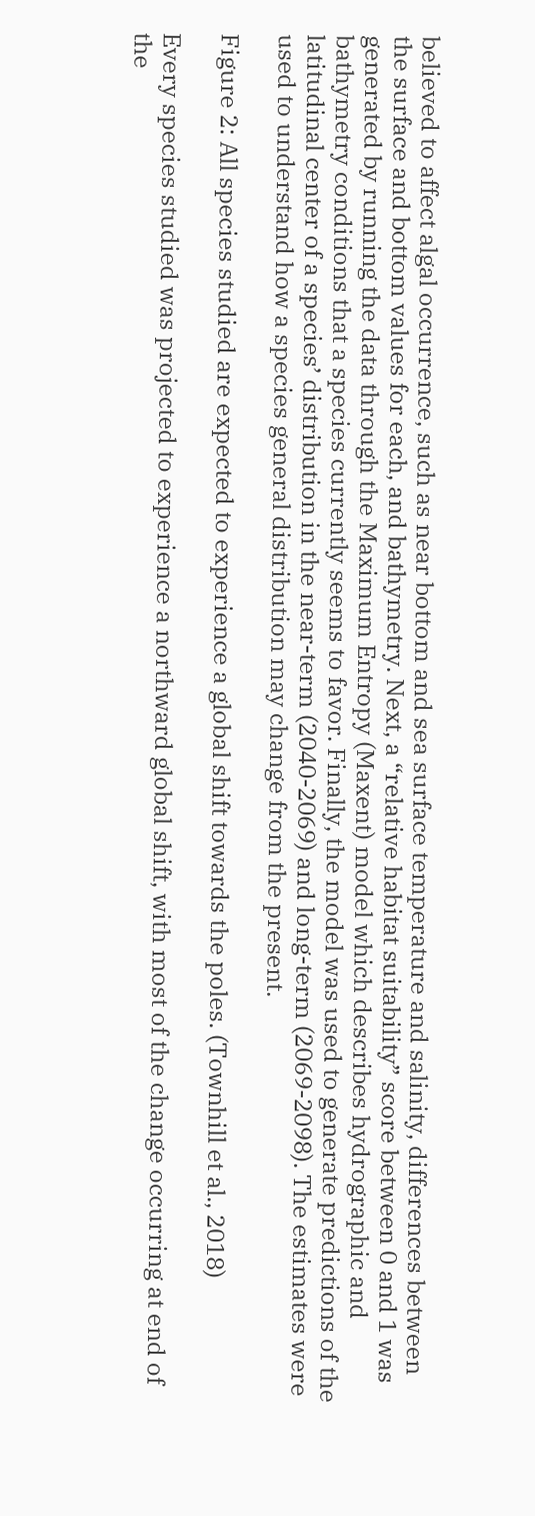believed to affect algal occurrence, such as near bottom and sea surface temperature and salinity, differences between the surface and bottom values for each, and bathymetry. Next, a “relative habitat suitability” score between 0 and 1 was generated by running the data through the Maximum Entropy (Maxent) model which describes hydrographic and bathymetry conditions that a species currently seems to favor. Finally, the model was used to generate predictions of the latitudinal center of a species’ distribution in the near-term (2040-2069) and long-term (2069-2098). The estimates were used to understand how a species general distribution may change from the present.

Figure 2: All species studied are expected to experience a global shift towards the poles. (Townhill et al., 2018)

Every species studied was projected to experience a northward global shift, with most of the change occurring at end of the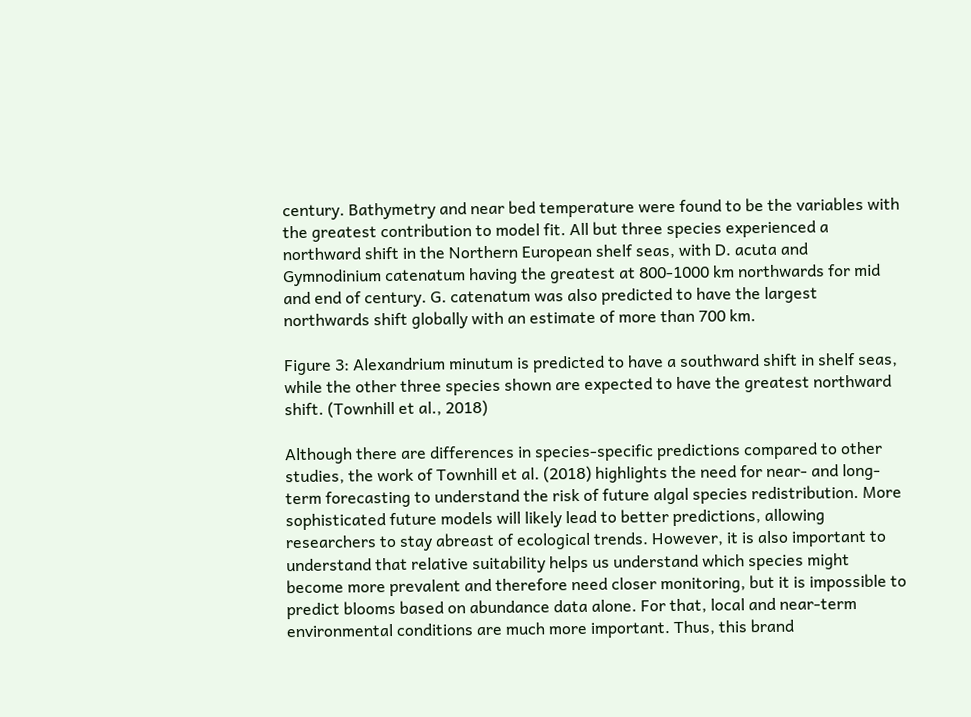century. Bathymetry and near bed temperature were found to be the variables with the greatest contribution to model fit. All but three species experienced a northward shift in the Northern European shelf seas, with D. acuta and Gymnodinium catenatum having the greatest at 800-1000 km northwards for mid and end of century. G. catenatum was also predicted to have the largest northwards shift globally with an estimate of more than 700 km.

Figure 3: Alexandrium minutum is predicted to have a southward shift in shelf seas, while the other three species shown are expected to have the greatest northward shift. (Townhill et al., 2018)

Although there are differences in species-specific predictions compared to other studies, the work of Townhill et al. (2018) highlights the need for near- and long-term forecasting to understand the risk of future algal species redistribution. More sophisticated future models will likely lead to better predictions, allowing researchers to stay abreast of ecological trends. However, it is also important to understand that relative suitability helps us understand which species might become more prevalent and therefore need closer monitoring, but it is impossible to predict blooms based on abundance data alone. For that, local and near-term environmental conditions are much more important. Thus, this brand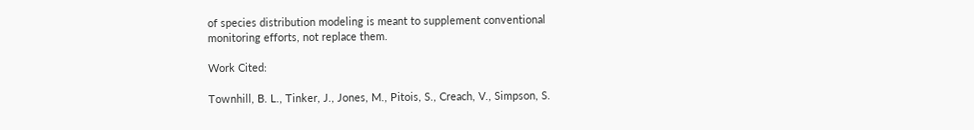of species distribution modeling is meant to supplement conventional monitoring efforts, not replace them.

Work Cited:

Townhill, B. L., Tinker, J., Jones, M., Pitois, S., Creach, V., Simpson, S.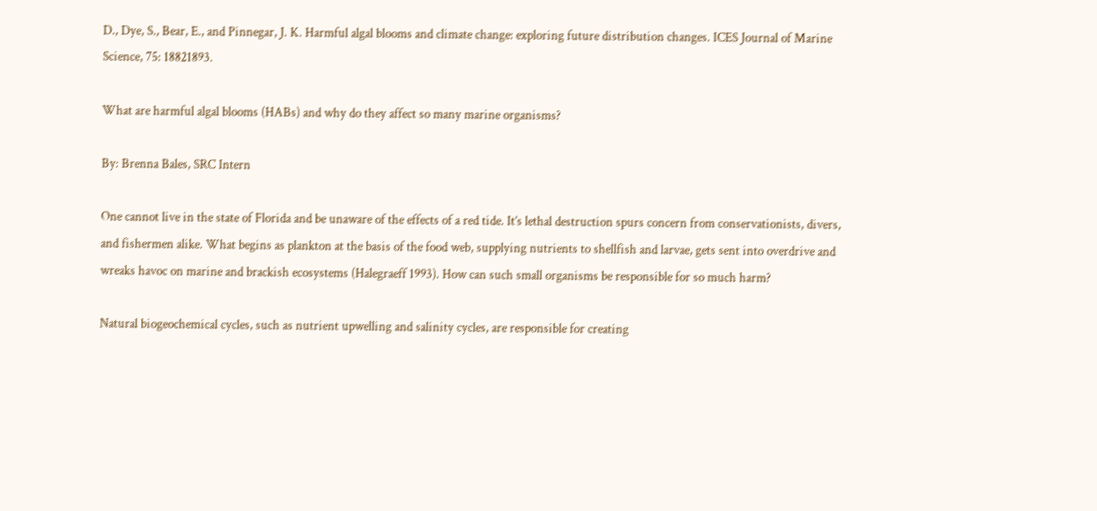D., Dye, S., Bear, E., and Pinnegar, J. K. Harmful algal blooms and climate change: exploring future distribution changes. ICES Journal of Marine Science, 75: 18821893.

What are harmful algal blooms (HABs) and why do they affect so many marine organisms?

By: Brenna Bales, SRC Intern

One cannot live in the state of Florida and be unaware of the effects of a red tide. It’s lethal destruction spurs concern from conservationists, divers, and fishermen alike. What begins as plankton at the basis of the food web, supplying nutrients to shellfish and larvae, gets sent into overdrive and wreaks havoc on marine and brackish ecosystems (Halegraeff 1993). How can such small organisms be responsible for so much harm?

Natural biogeochemical cycles, such as nutrient upwelling and salinity cycles, are responsible for creating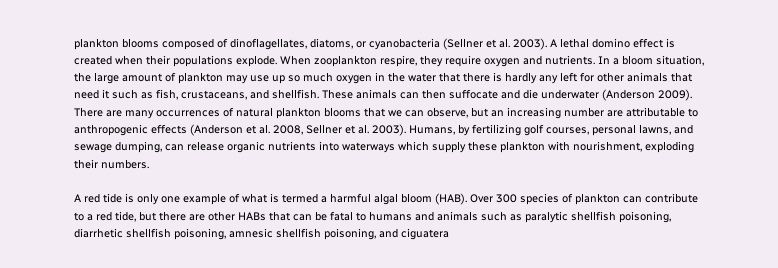plankton blooms composed of dinoflagellates, diatoms, or cyanobacteria (Sellner et al. 2003). A lethal domino effect is created when their populations explode. When zooplankton respire, they require oxygen and nutrients. In a bloom situation, the large amount of plankton may use up so much oxygen in the water that there is hardly any left for other animals that need it such as fish, crustaceans, and shellfish. These animals can then suffocate and die underwater (Anderson 2009). There are many occurrences of natural plankton blooms that we can observe, but an increasing number are attributable to anthropogenic effects (Anderson et al. 2008, Sellner et al. 2003). Humans, by fertilizing golf courses, personal lawns, and sewage dumping, can release organic nutrients into waterways which supply these plankton with nourishment, exploding their numbers.

A red tide is only one example of what is termed a harmful algal bloom (HAB). Over 300 species of plankton can contribute to a red tide, but there are other HABs that can be fatal to humans and animals such as paralytic shellfish poisoning, diarrhetic shellfish poisoning, amnesic shellfish poisoning, and ciguatera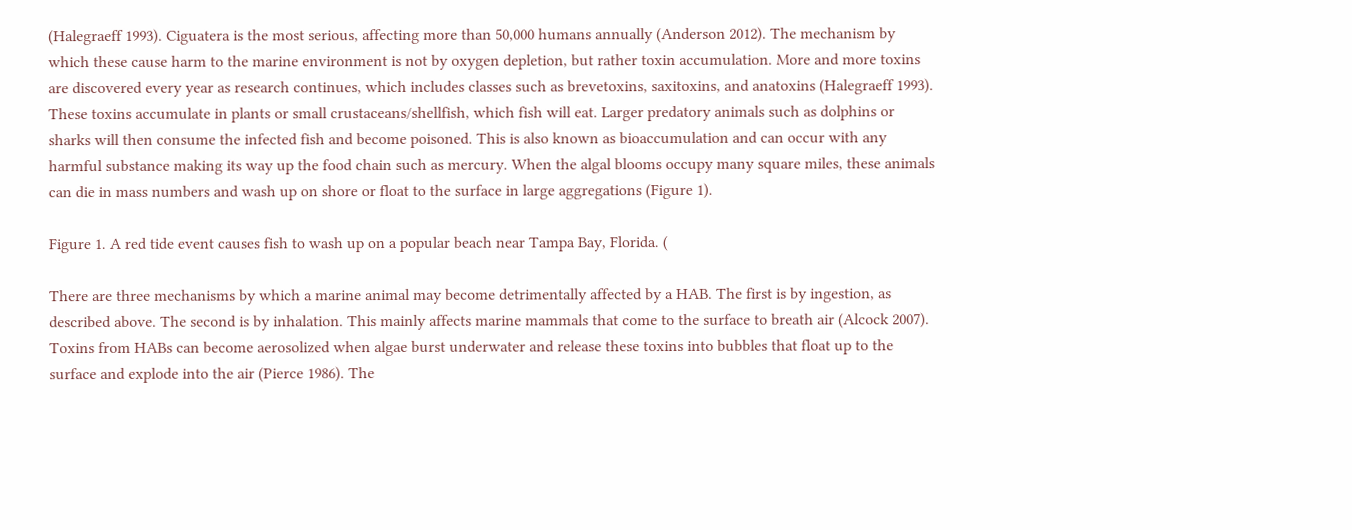(Halegraeff 1993). Ciguatera is the most serious, affecting more than 50,000 humans annually (Anderson 2012). The mechanism by which these cause harm to the marine environment is not by oxygen depletion, but rather toxin accumulation. More and more toxins are discovered every year as research continues, which includes classes such as brevetoxins, saxitoxins, and anatoxins (Halegraeff 1993). These toxins accumulate in plants or small crustaceans/shellfish, which fish will eat. Larger predatory animals such as dolphins or sharks will then consume the infected fish and become poisoned. This is also known as bioaccumulation and can occur with any harmful substance making its way up the food chain such as mercury. When the algal blooms occupy many square miles, these animals can die in mass numbers and wash up on shore or float to the surface in large aggregations (Figure 1).

Figure 1. A red tide event causes fish to wash up on a popular beach near Tampa Bay, Florida. (

There are three mechanisms by which a marine animal may become detrimentally affected by a HAB. The first is by ingestion, as described above. The second is by inhalation. This mainly affects marine mammals that come to the surface to breath air (Alcock 2007). Toxins from HABs can become aerosolized when algae burst underwater and release these toxins into bubbles that float up to the surface and explode into the air (Pierce 1986). The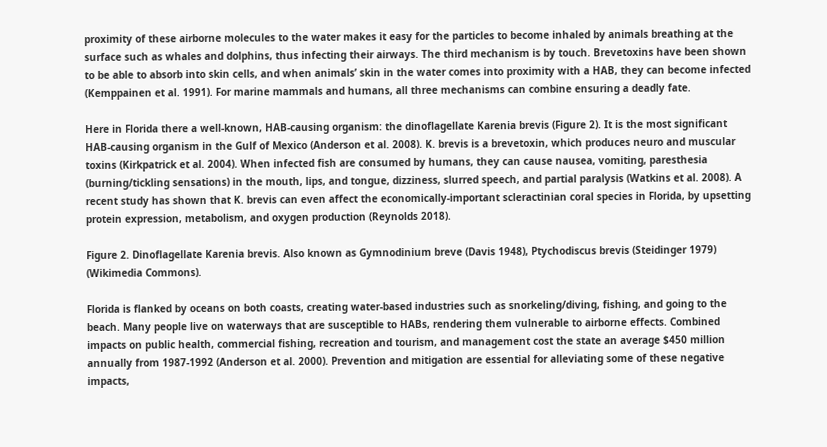proximity of these airborne molecules to the water makes it easy for the particles to become inhaled by animals breathing at the surface such as whales and dolphins, thus infecting their airways. The third mechanism is by touch. Brevetoxins have been shown to be able to absorb into skin cells, and when animals’ skin in the water comes into proximity with a HAB, they can become infected (Kemppainen et al. 1991). For marine mammals and humans, all three mechanisms can combine ensuring a deadly fate.

Here in Florida there a well-known, HAB-causing organism: the dinoflagellate Karenia brevis (Figure 2). It is the most significant HAB-causing organism in the Gulf of Mexico (Anderson et al. 2008). K. brevis is a brevetoxin, which produces neuro and muscular toxins (Kirkpatrick et al. 2004). When infected fish are consumed by humans, they can cause nausea, vomiting, paresthesia (burning/tickling sensations) in the mouth, lips, and tongue, dizziness, slurred speech, and partial paralysis (Watkins et al. 2008). A recent study has shown that K. brevis can even affect the economically-important scleractinian coral species in Florida, by upsetting protein expression, metabolism, and oxygen production (Reynolds 2018).

Figure 2. Dinoflagellate Karenia brevis. Also known as Gymnodinium breve (Davis 1948), Ptychodiscus brevis (Steidinger 1979) (Wikimedia Commons).

Florida is flanked by oceans on both coasts, creating water-based industries such as snorkeling/diving, fishing, and going to the beach. Many people live on waterways that are susceptible to HABs, rendering them vulnerable to airborne effects. Combined impacts on public health, commercial fishing, recreation and tourism, and management cost the state an average $450 million annually from 1987-1992 (Anderson et al. 2000). Prevention and mitigation are essential for alleviating some of these negative impacts,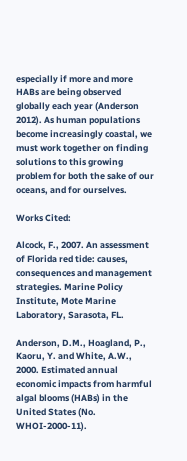especially if more and more HABs are being observed globally each year (Anderson 2012). As human populations become increasingly coastal, we must work together on finding solutions to this growing problem for both the sake of our oceans, and for ourselves.

Works Cited:

Alcock, F., 2007. An assessment of Florida red tide: causes, consequences and management strategies. Marine Policy Institute, Mote Marine Laboratory, Sarasota, FL.

Anderson, D.M., Hoagland, P., Kaoru, Y. and White, A.W., 2000. Estimated annual economic impacts from harmful algal blooms (HABs) in the United States (No. WHOI-2000-11).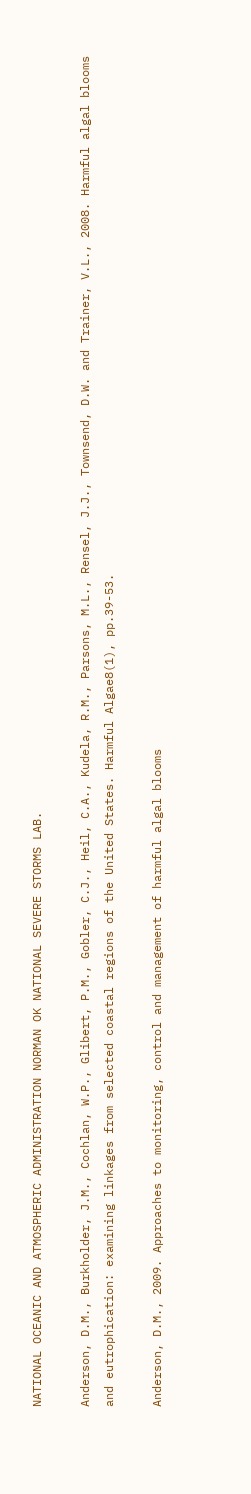NATIONAL OCEANIC AND ATMOSPHERIC ADMINISTRATION NORMAN OK NATIONAL SEVERE STORMS LAB.

Anderson, D.M., Burkholder, J.M., Cochlan, W.P., Glibert, P.M., Gobler, C.J., Heil, C.A., Kudela, R.M., Parsons, M.L., Rensel, J.J., Townsend, D.W. and Trainer, V.L., 2008. Harmful algal blooms and eutrophication: examining linkages from selected coastal regions of the United States. Harmful Algae8(1), pp.39-53.

Anderson, D.M., 2009. Approaches to monitoring, control and management of harmful algal blooms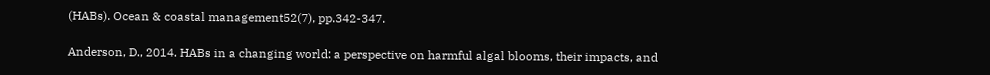(HABs). Ocean & coastal management52(7), pp.342-347.

Anderson, D., 2014. HABs in a changing world: a perspective on harmful algal blooms, their impacts, and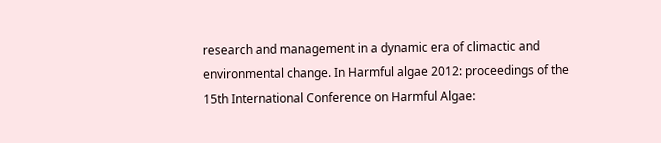research and management in a dynamic era of climactic and environmental change. In Harmful algae 2012: proceedings of the 15th International Conference on Harmful Algae: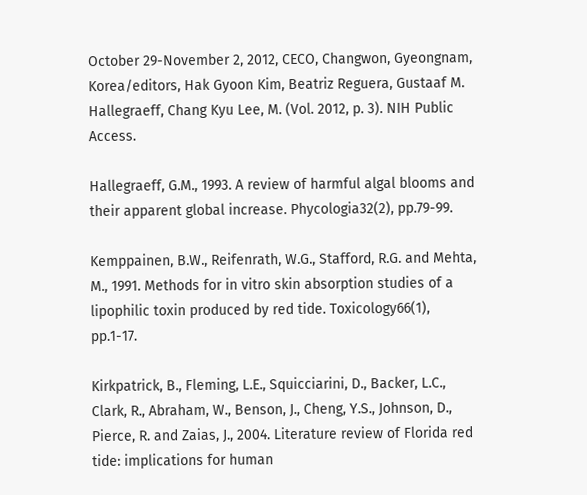October 29-November 2, 2012, CECO, Changwon, Gyeongnam, Korea/editors, Hak Gyoon Kim, Beatriz Reguera, Gustaaf M. Hallegraeff, Chang Kyu Lee, M. (Vol. 2012, p. 3). NIH Public Access.

Hallegraeff, G.M., 1993. A review of harmful algal blooms and their apparent global increase. Phycologia32(2), pp.79-99.

Kemppainen, B.W., Reifenrath, W.G., Stafford, R.G. and Mehta, M., 1991. Methods for in vitro skin absorption studies of a lipophilic toxin produced by red tide. Toxicology66(1), pp.1-17.

Kirkpatrick, B., Fleming, L.E., Squicciarini, D., Backer, L.C., Clark, R., Abraham, W., Benson, J., Cheng, Y.S., Johnson, D., Pierce, R. and Zaias, J., 2004. Literature review of Florida red tide: implications for human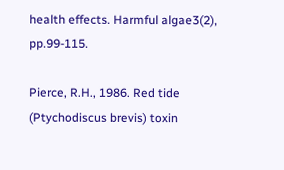health effects. Harmful algae3(2), pp.99-115.

Pierce, R.H., 1986. Red tide (Ptychodiscus brevis) toxin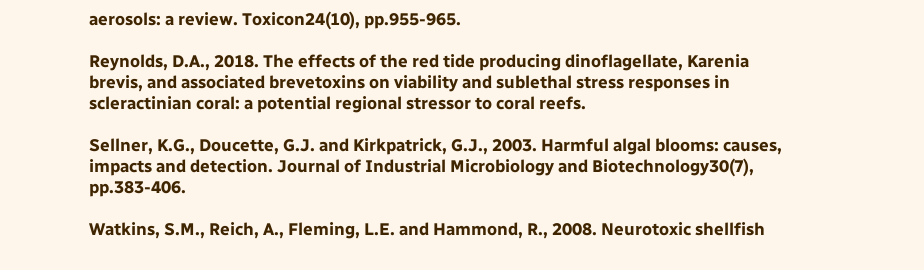aerosols: a review. Toxicon24(10), pp.955-965.

Reynolds, D.A., 2018. The effects of the red tide producing dinoflagellate, Karenia brevis, and associated brevetoxins on viability and sublethal stress responses in scleractinian coral: a potential regional stressor to coral reefs.

Sellner, K.G., Doucette, G.J. and Kirkpatrick, G.J., 2003. Harmful algal blooms: causes, impacts and detection. Journal of Industrial Microbiology and Biotechnology30(7), pp.383-406.

Watkins, S.M., Reich, A., Fleming, L.E. and Hammond, R., 2008. Neurotoxic shellfish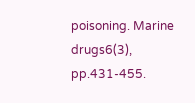poisoning. Marine drugs6(3), pp.431-455.